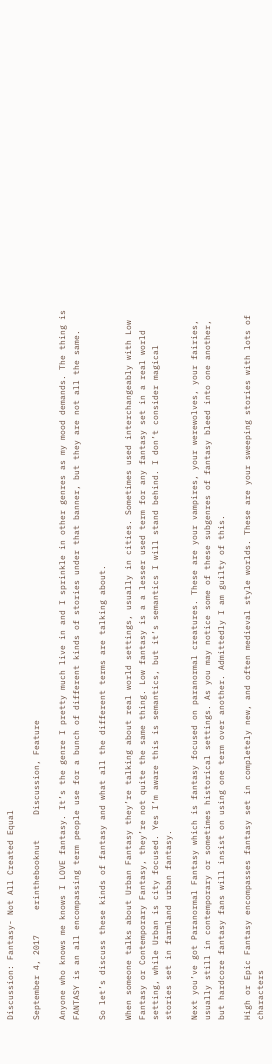Discussion: Fantasy- Not All Created Equal

September 4, 2017     erinthebooknut     Discussion, Feature

Anyone who knows me knows I LOVE fantasy. It’s the genre I pretty much live in and I sprinkle in other genres as my mood demands. The thing is FANTASY is an all encompassing term people use for a bunch of different kinds of stories under that banner, but they are not all the same.

So let’s discuss these kinds of fantasy and what all the different terms are talking about.

When someone talks about Urban Fantasy they’re talking about real world settings, usually in cities. Sometimes used interchangeably with Low Fantasy or Contemporary Fantasy, they’re not quite the same thing. Low fantasy is a a lesser used term for any fantasy set in a real world setting, while Urban is city focused. Yes I’m aware this is semantics, but it’s semantics I will stand behind. I don’t consider magical stories set in farmland urban fantasy.

Next you’ve got Paranormal Fantasy which is fantasy focused on paranormal creatures. These are your vampires, your werewolves, your fairies, usually still in contemporary or sometimes historical settings. As you may notice some of these subgenres of fantasy bleed into one another, but hardcore fantasy fans will insist on using one term over another. Admittedly I am guilty of this.

High or Epic Fantasy encompasses fantasy set in completely new, and often medieval style worlds. These are your sweeping stories with lots of characters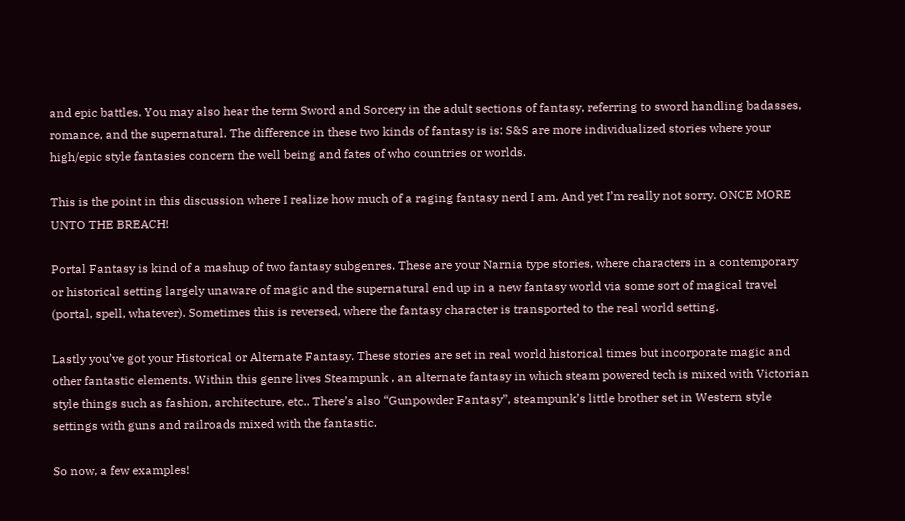and epic battles. You may also hear the term Sword and Sorcery in the adult sections of fantasy, referring to sword handling badasses, romance, and the supernatural. The difference in these two kinds of fantasy is is: S&S are more individualized stories where your high/epic style fantasies concern the well being and fates of who countries or worlds.

This is the point in this discussion where I realize how much of a raging fantasy nerd I am. And yet I’m really not sorry. ONCE MORE UNTO THE BREACH!

Portal Fantasy is kind of a mashup of two fantasy subgenres. These are your Narnia type stories, where characters in a contemporary or historical setting largely unaware of magic and the supernatural end up in a new fantasy world via some sort of magical travel (portal, spell, whatever). Sometimes this is reversed, where the fantasy character is transported to the real world setting.

Lastly you’ve got your Historical or Alternate Fantasy. These stories are set in real world historical times but incorporate magic and other fantastic elements. Within this genre lives Steampunk , an alternate fantasy in which steam powered tech is mixed with Victorian style things such as fashion, architecture, etc.. There’s also “Gunpowder Fantasy”, steampunk’s little brother set in Western style settings with guns and railroads mixed with the fantastic.

So now, a few examples!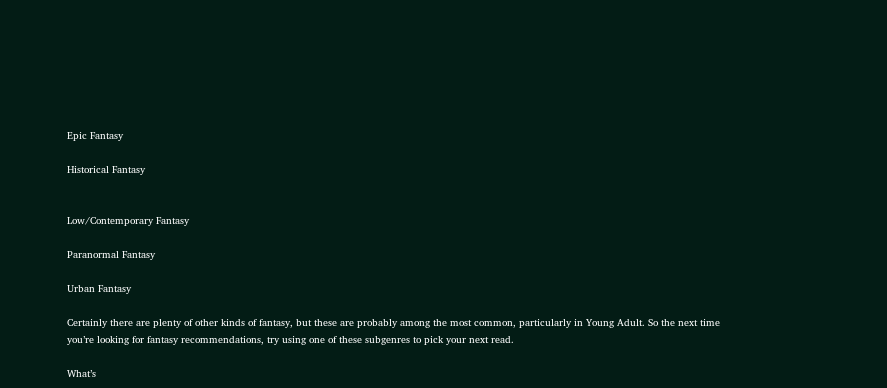Epic Fantasy

Historical Fantasy


Low/Contemporary Fantasy

Paranormal Fantasy

Urban Fantasy

Certainly there are plenty of other kinds of fantasy, but these are probably among the most common, particularly in Young Adult. So the next time you’re looking for fantasy recommendations, try using one of these subgenres to pick your next read.

What’s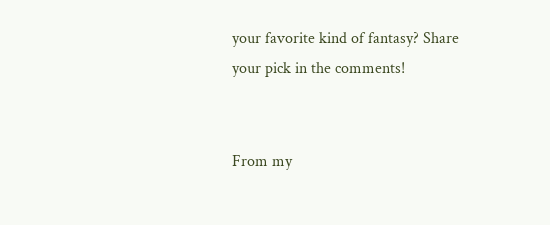your favorite kind of fantasy? Share your pick in the comments!


From my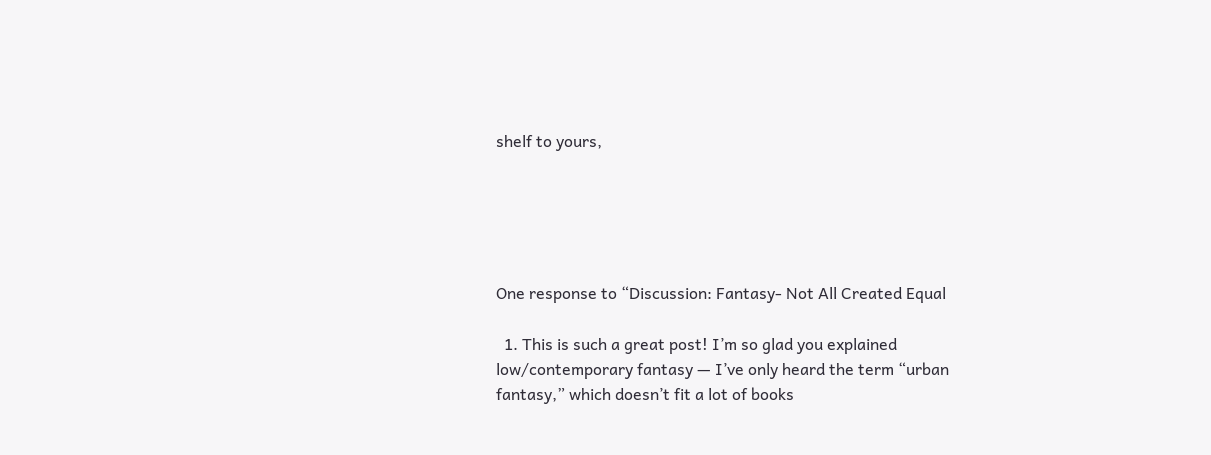shelf to yours,





One response to “Discussion: Fantasy- Not All Created Equal

  1. This is such a great post! I’m so glad you explained low/contemporary fantasy — I’ve only heard the term “urban fantasy,” which doesn’t fit a lot of books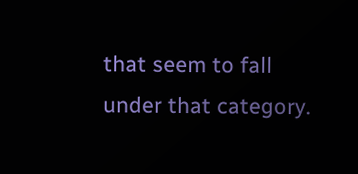that seem to fall under that category.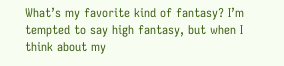What’s my favorite kind of fantasy? I’m tempted to say high fantasy, but when I think about my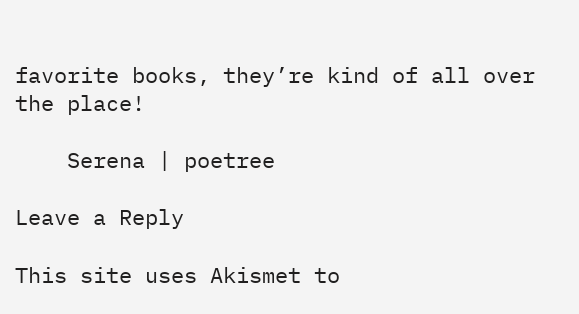favorite books, they’re kind of all over the place!

    Serena | poetree

Leave a Reply

This site uses Akismet to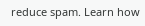reduce spam. Learn how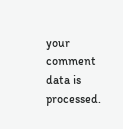your comment data is processed.